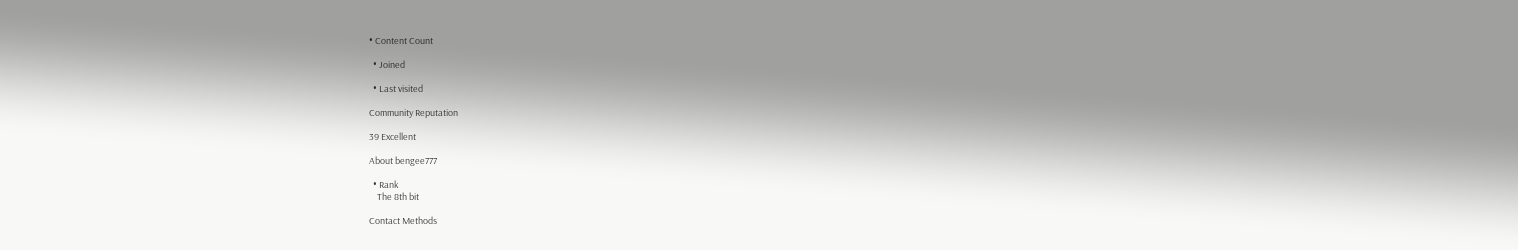• Content Count

  • Joined

  • Last visited

Community Reputation

39 Excellent

About bengee777

  • Rank
    The 8th bit

Contact Methods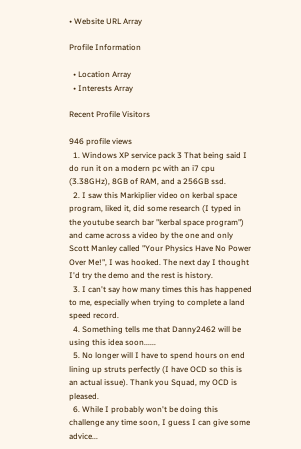• Website URL Array

Profile Information

  • Location Array
  • Interests Array

Recent Profile Visitors

946 profile views
  1. Windows XP service pack 3 That being said I do run it on a modern pc with an i7 cpu (3.38GHz), 8GB of RAM, and a 256GB ssd.
  2. I saw this Markiplier video on kerbal space program, liked it, did some research (I typed in the youtube search bar "kerbal space program") and came across a video by the one and only Scott Manley called "Your Physics Have No Power Over Me!", I was hooked. The next day I thought I'd try the demo and the rest is history.
  3. I can't say how many times this has happened to me, especially when trying to complete a land speed record.
  4. Something tells me that Danny2462 will be using this idea soon......
  5. No longer will I have to spend hours on end lining up struts perfectly (I have OCD so this is an actual issue). Thank you Squad, my OCD is pleased.
  6. While I probably won't be doing this challenge any time soon, I guess I can give some advice...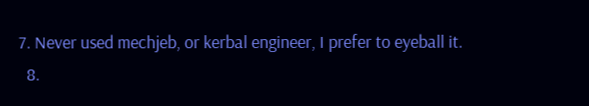7. Never used mechjeb, or kerbal engineer, I prefer to eyeball it.
  8.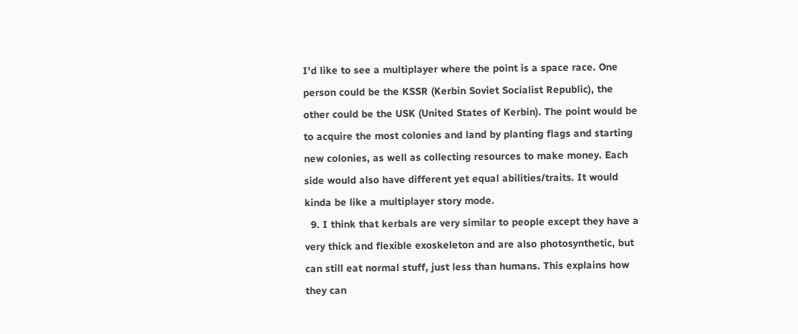I'd like to see a multiplayer where the point is a space race. One person could be the KSSR (Kerbin Soviet Socialist Republic), the other could be the USK (United States of Kerbin). The point would be to acquire the most colonies and land by planting flags and starting new colonies, as well as collecting resources to make money. Each side would also have different yet equal abilities/traits. It would kinda be like a multiplayer story mode.
  9. I think that kerbals are very similar to people except they have a very thick and flexible exoskeleton and are also photosynthetic, but can still eat normal stuff, just less than humans. This explains how they can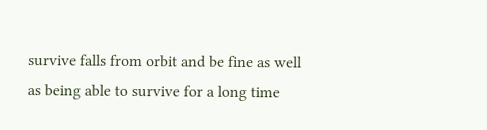survive falls from orbit and be fine as well as being able to survive for a long time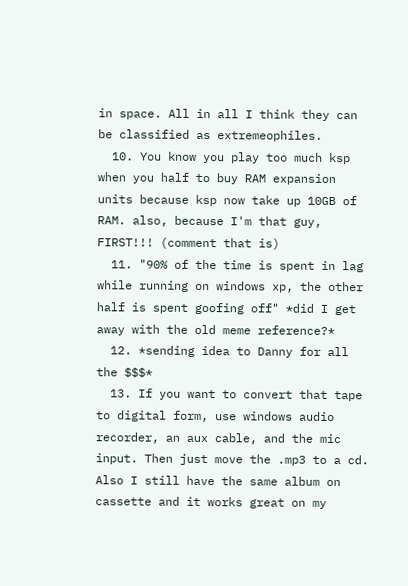in space. All in all I think they can be classified as extremeophiles.
  10. You know you play too much ksp when you half to buy RAM expansion units because ksp now take up 10GB of RAM. also, because I'm that guy, FIRST!!! (comment that is)
  11. "90% of the time is spent in lag while running on windows xp, the other half is spent goofing off" *did I get away with the old meme reference?*
  12. *sending idea to Danny for all the $$$*
  13. If you want to convert that tape to digital form, use windows audio recorder, an aux cable, and the mic input. Then just move the .mp3 to a cd. Also I still have the same album on cassette and it works great on my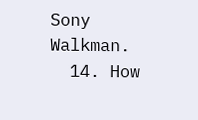Sony Walkman.
  14. How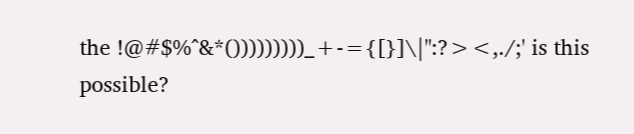the !@#$%^&*()))))))))_+-={[}]\|":?><,./;' is this possible?